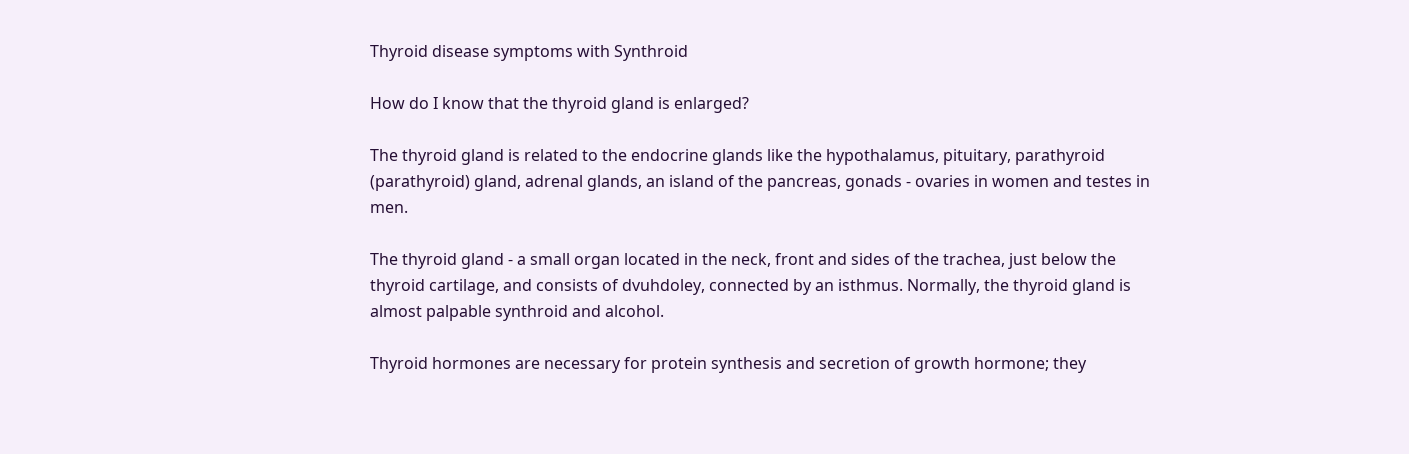Thyroid disease symptoms with Synthroid

How do I know that the thyroid gland is enlarged?

The thyroid gland is related to the endocrine glands like the hypothalamus, pituitary, parathyroid (parathyroid) gland, adrenal glands, an island of the pancreas, gonads - ovaries in women and testes in men.

The thyroid gland - a small organ located in the neck, front and sides of the trachea, just below the thyroid cartilage, and consists of dvuhdoley, connected by an isthmus. Normally, the thyroid gland is almost palpable synthroid and alcohol.

Thyroid hormones are necessary for protein synthesis and secretion of growth hormone; they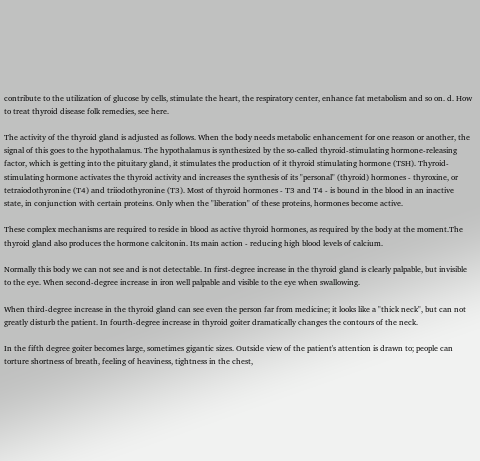contribute to the utilization of glucose by cells, stimulate the heart, the respiratory center, enhance fat metabolism and so on. d. How to treat thyroid disease folk remedies, see here.

The activity of the thyroid gland is adjusted as follows. When the body needs metabolic enhancement for one reason or another, the signal of this goes to the hypothalamus. The hypothalamus is synthesized by the so-called thyroid-stimulating hormone-releasing factor, which is getting into the pituitary gland, it stimulates the production of it thyroid stimulating hormone (TSH). Thyroid-stimulating hormone activates the thyroid activity and increases the synthesis of its "personal" (thyroid) hormones - thyroxine, or tetraiodothyronine (T4) and triiodothyronine (T3). Most of thyroid hormones - T3 and T4 - is bound in the blood in an inactive state, in conjunction with certain proteins. Only when the "liberation" of these proteins, hormones become active.

These complex mechanisms are required to reside in blood as active thyroid hormones, as required by the body at the moment.The thyroid gland also produces the hormone calcitonin. Its main action - reducing high blood levels of calcium.

Normally this body we can not see and is not detectable. In first-degree increase in the thyroid gland is clearly palpable, but invisible to the eye. When second-degree increase in iron well palpable and visible to the eye when swallowing.

When third-degree increase in the thyroid gland can see even the person far from medicine; it looks like a "thick neck", but can not greatly disturb the patient. In fourth-degree increase in thyroid goiter dramatically changes the contours of the neck.

In the fifth degree goiter becomes large, sometimes gigantic sizes. Outside view of the patient's attention is drawn to; people can torture shortness of breath, feeling of heaviness, tightness in the chest,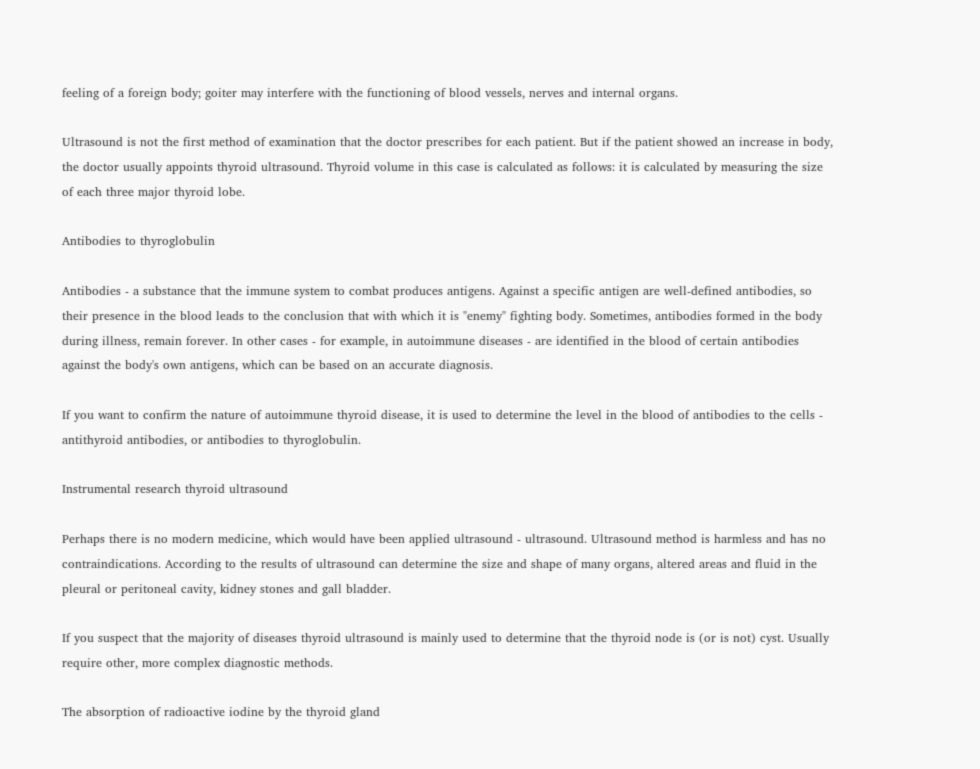feeling of a foreign body; goiter may interfere with the functioning of blood vessels, nerves and internal organs.

Ultrasound is not the first method of examination that the doctor prescribes for each patient. But if the patient showed an increase in body, the doctor usually appoints thyroid ultrasound. Thyroid volume in this case is calculated as follows: it is calculated by measuring the size of each three major thyroid lobe.

Antibodies to thyroglobulin

Antibodies - a substance that the immune system to combat produces antigens. Against a specific antigen are well-defined antibodies, so their presence in the blood leads to the conclusion that with which it is "enemy" fighting body. Sometimes, antibodies formed in the body during illness, remain forever. In other cases - for example, in autoimmune diseases - are identified in the blood of certain antibodies against the body's own antigens, which can be based on an accurate diagnosis.

If you want to confirm the nature of autoimmune thyroid disease, it is used to determine the level in the blood of antibodies to the cells - antithyroid antibodies, or antibodies to thyroglobulin.

Instrumental research thyroid ultrasound

Perhaps there is no modern medicine, which would have been applied ultrasound - ultrasound. Ultrasound method is harmless and has no contraindications. According to the results of ultrasound can determine the size and shape of many organs, altered areas and fluid in the pleural or peritoneal cavity, kidney stones and gall bladder.

If you suspect that the majority of diseases thyroid ultrasound is mainly used to determine that the thyroid node is (or is not) cyst. Usually require other, more complex diagnostic methods.

The absorption of radioactive iodine by the thyroid gland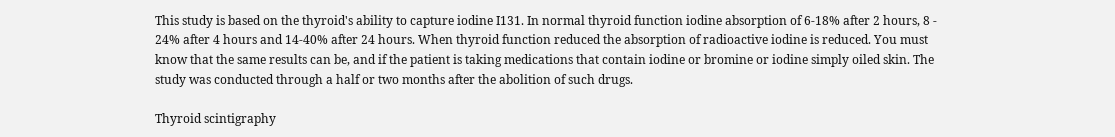This study is based on the thyroid's ability to capture iodine I131. In normal thyroid function iodine absorption of 6-18% after 2 hours, 8 - 24% after 4 hours and 14-40% after 24 hours. When thyroid function reduced the absorption of radioactive iodine is reduced. You must know that the same results can be, and if the patient is taking medications that contain iodine or bromine or iodine simply oiled skin. The study was conducted through a half or two months after the abolition of such drugs.

Thyroid scintigraphy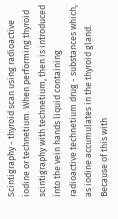Scintigraphy - thyroid scan using radioactive iodine or technetium. When performing thyroid scintigraphy with technetium, then is introduced into the vein hands liquid containing radioactive technetium drug - substances which, as iodine accumulates in the thyroid gland. Because of this with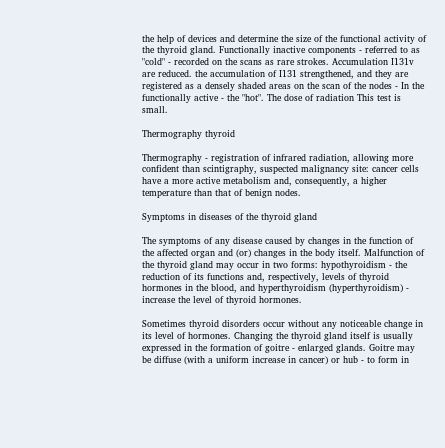the help of devices and determine the size of the functional activity of the thyroid gland. Functionally inactive components - referred to as "cold" - recorded on the scans as rare strokes. Accumulation I131v are reduced. the accumulation of I131 strengthened, and they are registered as a densely shaded areas on the scan of the nodes - In the functionally active - the "hot". The dose of radiation This test is small.

Thermography thyroid

Thermography - registration of infrared radiation, allowing more confident than scintigraphy, suspected malignancy site: cancer cells have a more active metabolism and, consequently, a higher temperature than that of benign nodes.

Symptoms in diseases of the thyroid gland

The symptoms of any disease caused by changes in the function of the affected organ and (or) changes in the body itself. Malfunction of the thyroid gland may occur in two forms: hypothyroidism - the reduction of its functions and, respectively, levels of thyroid hormones in the blood, and hyperthyroidism (hyperthyroidism) - increase the level of thyroid hormones.

Sometimes thyroid disorders occur without any noticeable change in its level of hormones. Changing the thyroid gland itself is usually expressed in the formation of goitre - enlarged glands. Goitre may be diffuse (with a uniform increase in cancer) or hub - to form in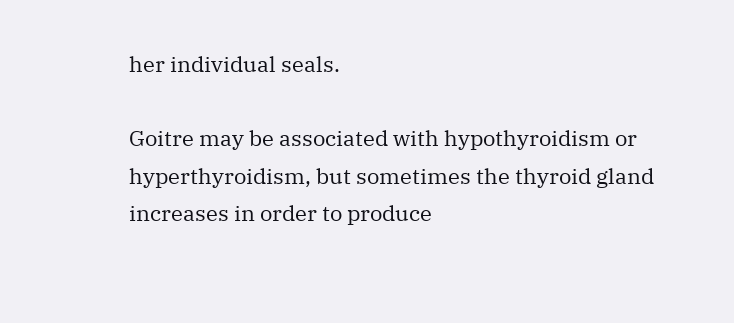her individual seals.

Goitre may be associated with hypothyroidism or hyperthyroidism, but sometimes the thyroid gland increases in order to produce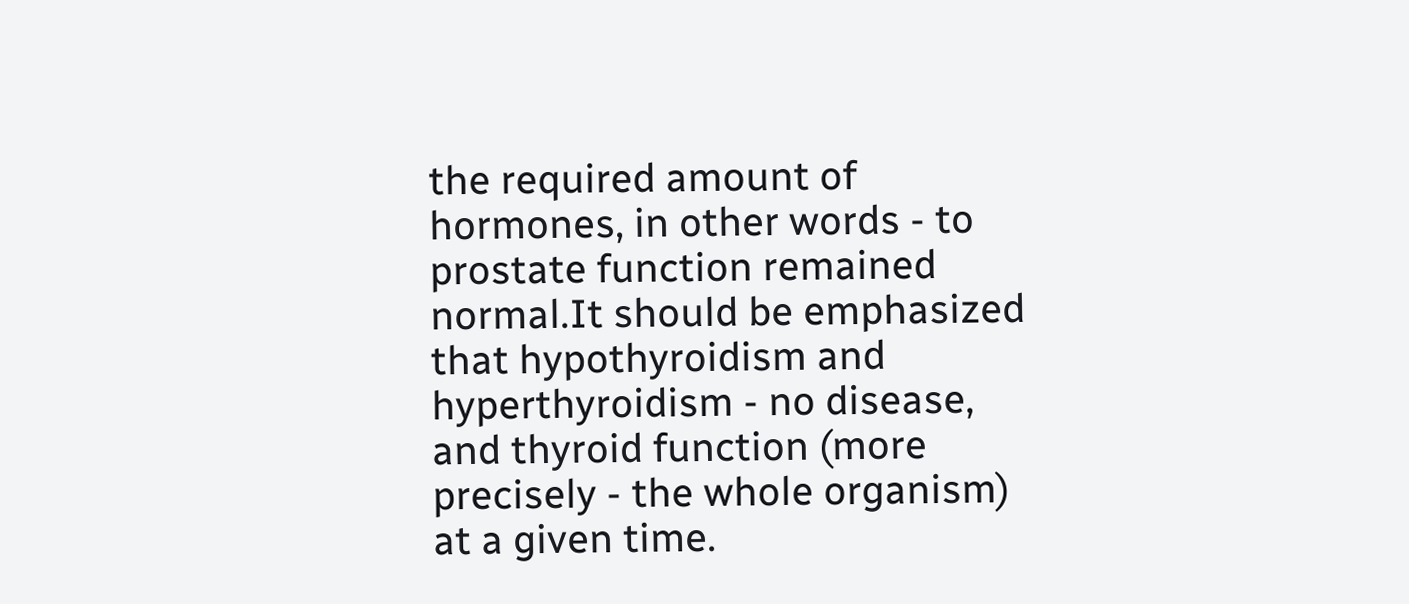the required amount of hormones, in other words - to prostate function remained normal.It should be emphasized that hypothyroidism and hyperthyroidism - no disease, and thyroid function (more precisely - the whole organism) at a given time.